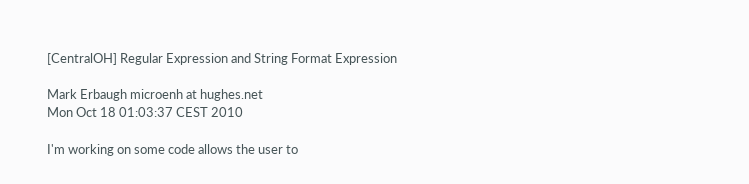[CentralOH] Regular Expression and String Format Expression

Mark Erbaugh microenh at hughes.net
Mon Oct 18 01:03:37 CEST 2010

I'm working on some code allows the user to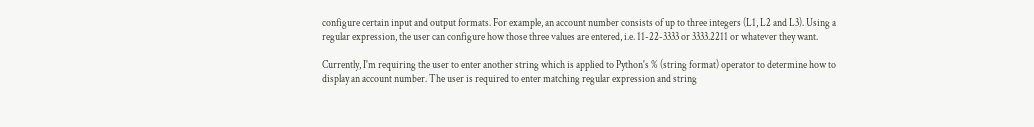configure certain input and output formats. For example, an account number consists of up to three integers (L1, L2 and L3). Using a regular expression, the user can configure how those three values are entered, i.e. 11-22-3333 or 3333.2211 or whatever they want.

Currently, I'm requiring the user to enter another string which is applied to Python's % (string format) operator to determine how to display an account number. The user is required to enter matching regular expression and string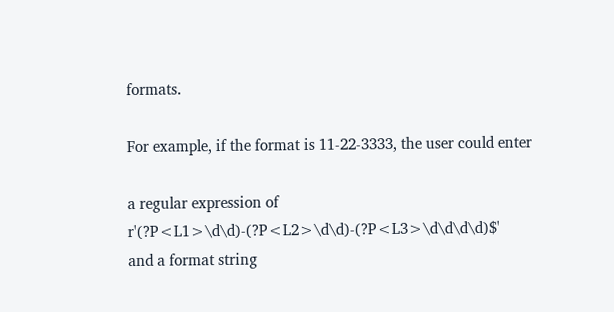formats.

For example, if the format is 11-22-3333, the user could enter

a regular expression of r'(?P<L1>\d\d)-(?P<L2>\d\d)-(?P<L3>\d\d\d\d)$'
and a format string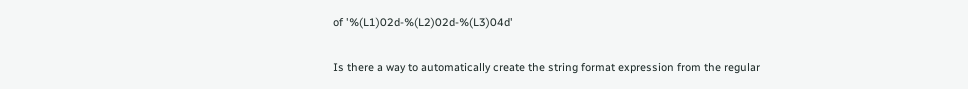of '%(L1)02d-%(L2)02d-%(L3)04d'

Is there a way to automatically create the string format expression from the regular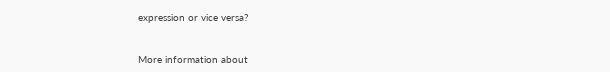expression or vice versa?


More information about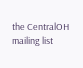the CentralOH mailing list